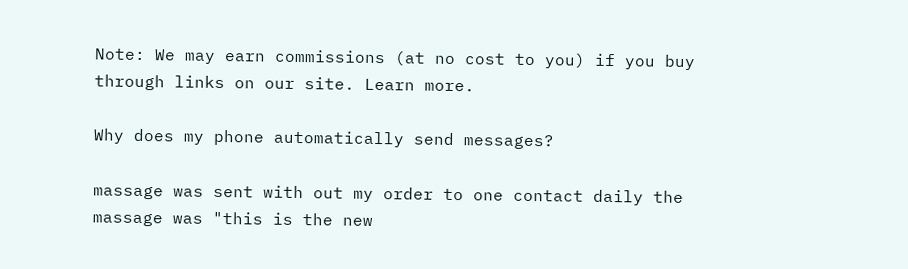Note: We may earn commissions (at no cost to you) if you buy through links on our site. Learn more.

Why does my phone automatically send messages?

massage was sent with out my order to one contact daily the massage was "this is the new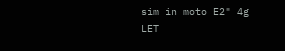sim in moto E2" 4g LET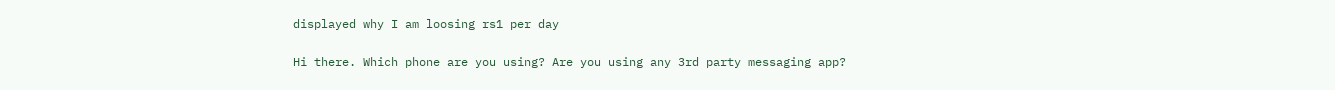displayed why I am loosing rs1 per day

Hi there. Which phone are you using? Are you using any 3rd party messaging app?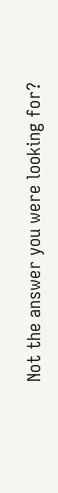Not the answer you were looking for?